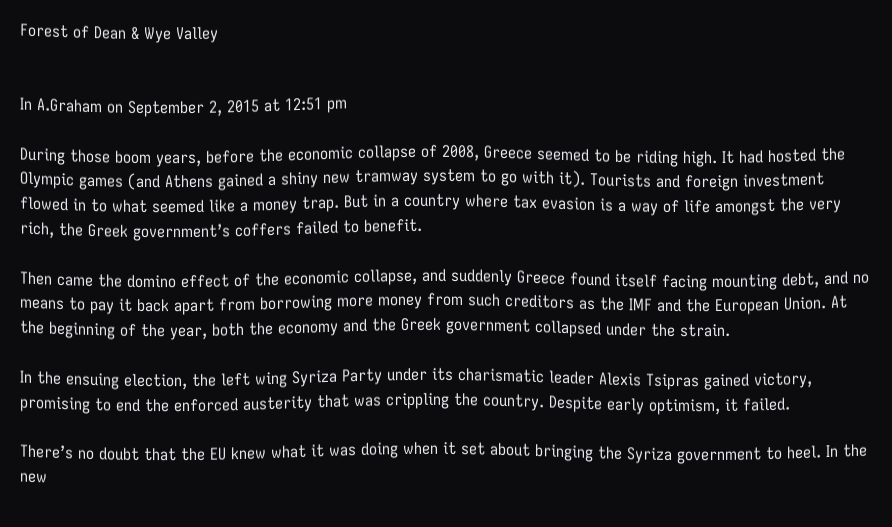Forest of Dean & Wye Valley


In A.Graham on September 2, 2015 at 12:51 pm

During those boom years, before the economic collapse of 2008, Greece seemed to be riding high. It had hosted the Olympic games (and Athens gained a shiny new tramway system to go with it). Tourists and foreign investment flowed in to what seemed like a money trap. But in a country where tax evasion is a way of life amongst the very rich, the Greek government’s coffers failed to benefit.

Then came the domino effect of the economic collapse, and suddenly Greece found itself facing mounting debt, and no means to pay it back apart from borrowing more money from such creditors as the IMF and the European Union. At the beginning of the year, both the economy and the Greek government collapsed under the strain.

In the ensuing election, the left wing Syriza Party under its charismatic leader Alexis Tsipras gained victory, promising to end the enforced austerity that was crippling the country. Despite early optimism, it failed.

There’s no doubt that the EU knew what it was doing when it set about bringing the Syriza government to heel. In the new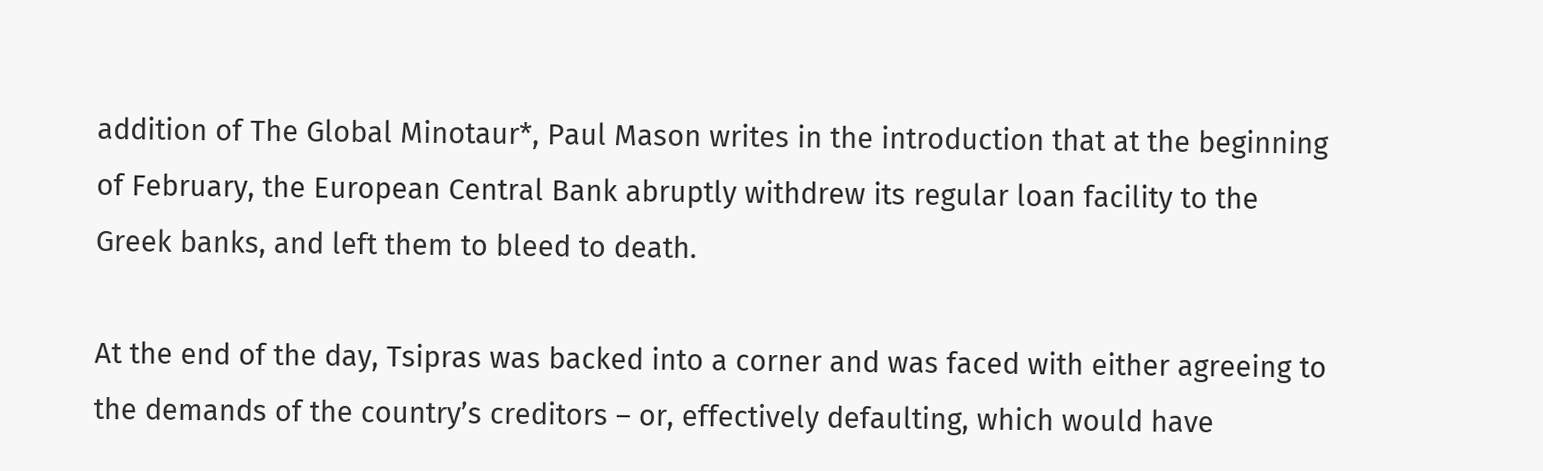addition of The Global Minotaur*, Paul Mason writes in the introduction that at the beginning of February, the European Central Bank abruptly withdrew its regular loan facility to the Greek banks, and left them to bleed to death.

At the end of the day, Tsipras was backed into a corner and was faced with either agreeing to the demands of the country’s creditors – or, effectively defaulting, which would have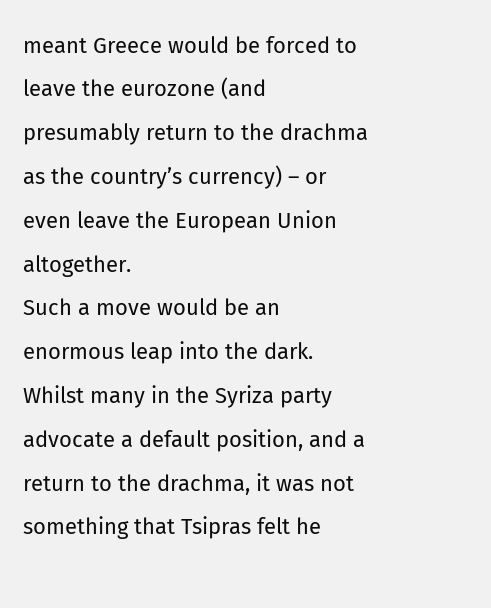meant Greece would be forced to leave the eurozone (and presumably return to the drachma as the country’s currency) – or even leave the European Union altogether.
Such a move would be an enormous leap into the dark. Whilst many in the Syriza party advocate a default position, and a return to the drachma, it was not something that Tsipras felt he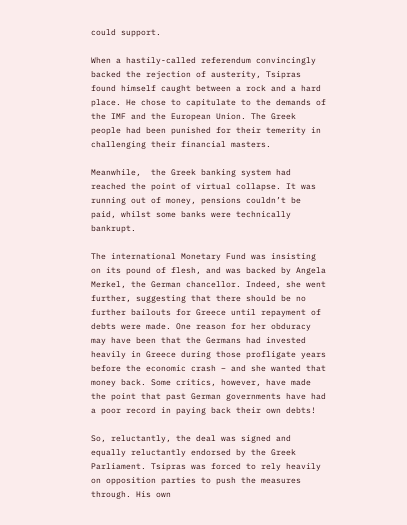could support.

When a hastily-called referendum convincingly backed the rejection of austerity, Tsipras found himself caught between a rock and a hard place. He chose to capitulate to the demands of the IMF and the European Union. The Greek people had been punished for their temerity in challenging their financial masters.

Meanwhile,  the Greek banking system had reached the point of virtual collapse. It was running out of money, pensions couldn’t be paid, whilst some banks were technically bankrupt.

The international Monetary Fund was insisting on its pound of flesh, and was backed by Angela Merkel, the German chancellor. Indeed, she went further, suggesting that there should be no further bailouts for Greece until repayment of debts were made. One reason for her obduracy may have been that the Germans had invested heavily in Greece during those profligate years before the economic crash – and she wanted that money back. Some critics, however, have made the point that past German governments have had a poor record in paying back their own debts!

So, reluctantly, the deal was signed and equally reluctantly endorsed by the Greek Parliament. Tsipras was forced to rely heavily on opposition parties to push the measures through. His own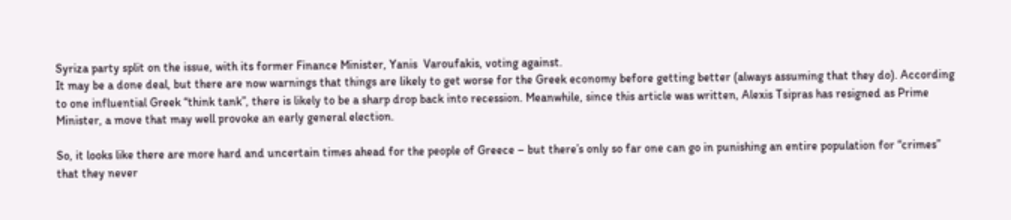Syriza party split on the issue, with its former Finance Minister, Yanis  Varoufakis, voting against.
It may be a done deal, but there are now warnings that things are likely to get worse for the Greek economy before getting better (always assuming that they do). According to one influential Greek “think tank”, there is likely to be a sharp drop back into recession. Meanwhile, since this article was written, Alexis Tsipras has resigned as Prime Minister, a move that may well provoke an early general election.

So, it looks like there are more hard and uncertain times ahead for the people of Greece – but there’s only so far one can go in punishing an entire population for “crimes” that they never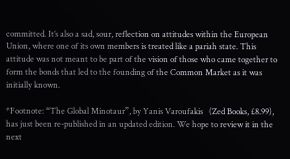committed. It’s also a sad, sour, reflection on attitudes within the European Union, where one of its own members is treated like a pariah state. This attitude was not meant to be part of the vision of those who came together to form the bonds that led to the founding of the Common Market as it was initially known.

*Footnote: “The Global Minotaur”, by Yanis Varoufakis   (Zed Books, £8.99), has just been re-published in an updated edition. We hope to review it in the next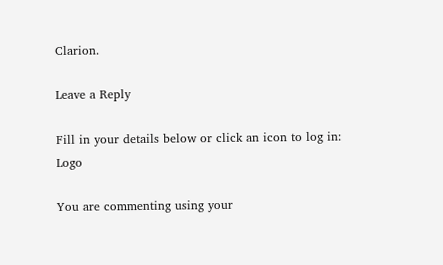Clarion.

Leave a Reply

Fill in your details below or click an icon to log in: Logo

You are commenting using your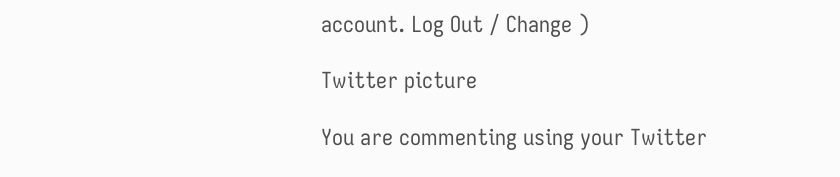account. Log Out / Change )

Twitter picture

You are commenting using your Twitter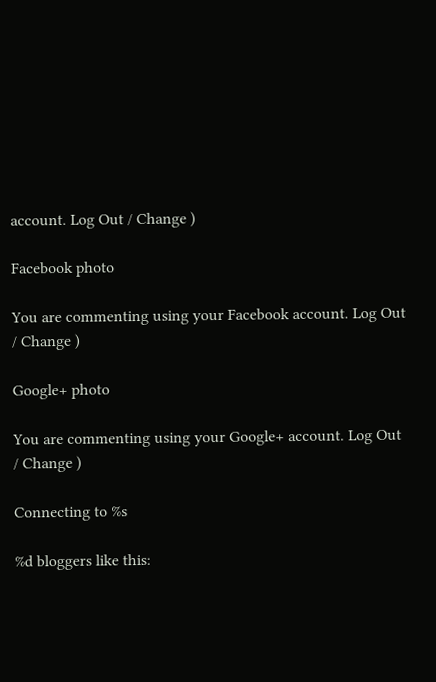account. Log Out / Change )

Facebook photo

You are commenting using your Facebook account. Log Out / Change )

Google+ photo

You are commenting using your Google+ account. Log Out / Change )

Connecting to %s

%d bloggers like this: